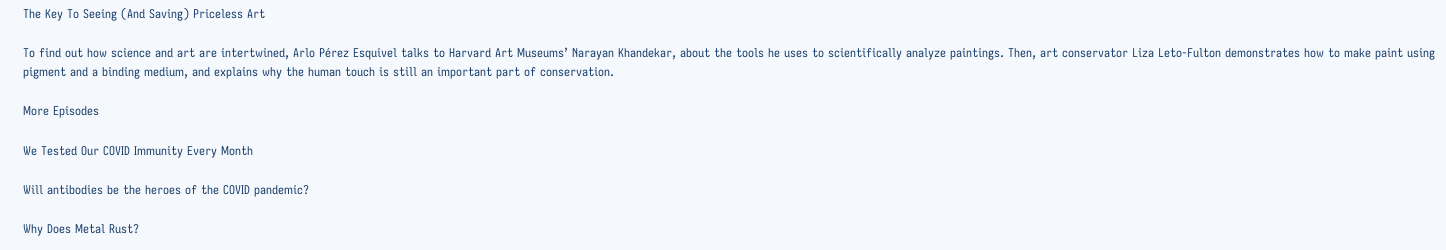The Key To Seeing (And Saving) Priceless Art

To find out how science and art are intertwined, Arlo Pérez Esquivel talks to Harvard Art Museums’ Narayan Khandekar, about the tools he uses to scientifically analyze paintings. Then, art conservator Liza Leto-Fulton demonstrates how to make paint using pigment and a binding medium, and explains why the human touch is still an important part of conservation.

More Episodes

We Tested Our COVID Immunity Every Month

Will antibodies be the heroes of the COVID pandemic?

Why Does Metal Rust?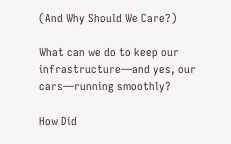(And Why Should We Care?)

What can we do to keep our infrastructure—and yes, our cars—running smoothly?

How Did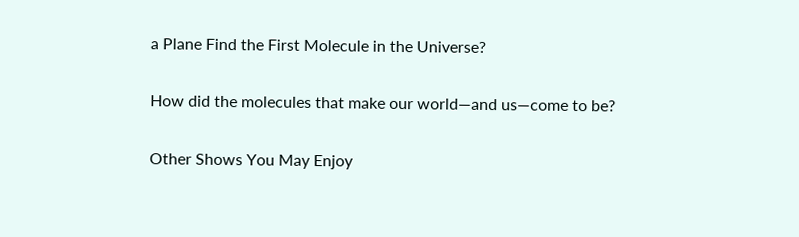a Plane Find the First Molecule in the Universe?

How did the molecules that make our world—and us—come to be?

Other Shows You May Enjoy